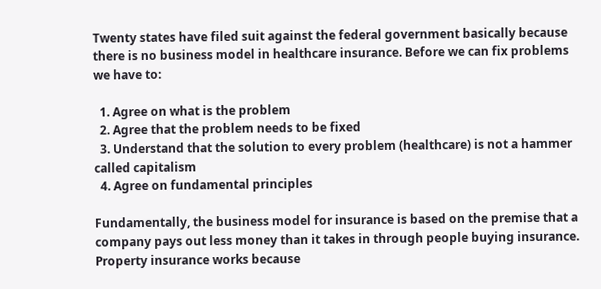Twenty states have filed suit against the federal government basically because there is no business model in healthcare insurance. Before we can fix problems we have to:

  1. Agree on what is the problem
  2. Agree that the problem needs to be fixed
  3. Understand that the solution to every problem (healthcare) is not a hammer called capitalism
  4. Agree on fundamental principles

Fundamentally, the business model for insurance is based on the premise that a company pays out less money than it takes in through people buying insurance. Property insurance works because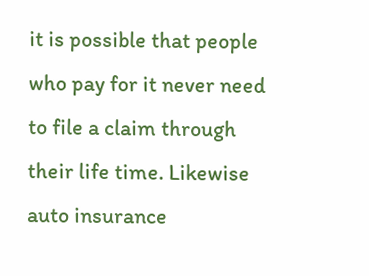it is possible that people who pay for it never need to file a claim through their life time. Likewise auto insurance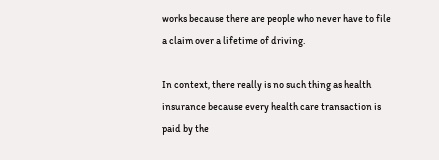works because there are people who never have to file a claim over a lifetime of driving.

In context, there really is no such thing as health insurance because every health care transaction is paid by the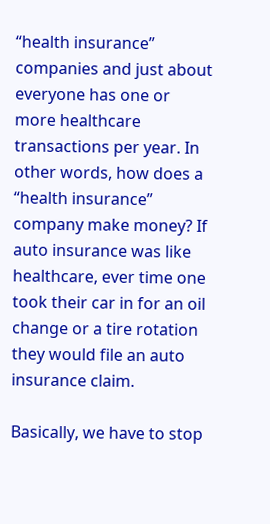“health insurance” companies and just about everyone has one or more healthcare transactions per year. In other words, how does a “health insurance” company make money? If auto insurance was like healthcare, ever time one took their car in for an oil change or a tire rotation they would file an auto insurance claim.

Basically, we have to stop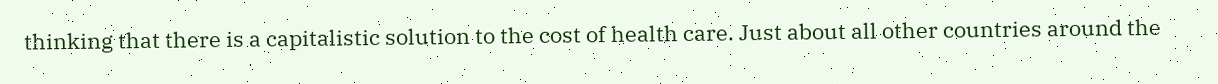thinking that there is a capitalistic solution to the cost of health care. Just about all other countries around the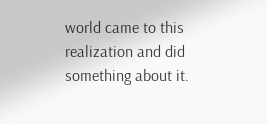world came to this realization and did something about it.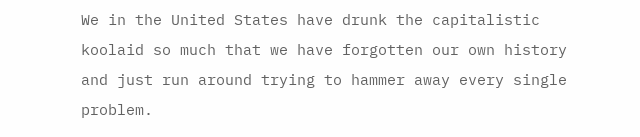We in the United States have drunk the capitalistic koolaid so much that we have forgotten our own history and just run around trying to hammer away every single problem.